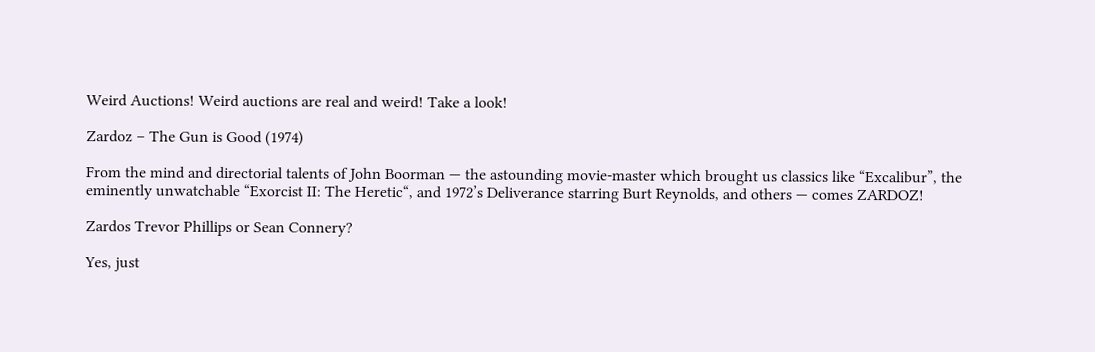Weird Auctions! Weird auctions are real and weird! Take a look!

Zardoz – The Gun is Good (1974)

From the mind and directorial talents of John Boorman — the astounding movie-master which brought us classics like “Excalibur”, the eminently unwatchable “Exorcist II: The Heretic“, and 1972’s Deliverance starring Burt Reynolds, and others — comes ZARDOZ!

Zardos Trevor Phillips or Sean Connery?

Yes, just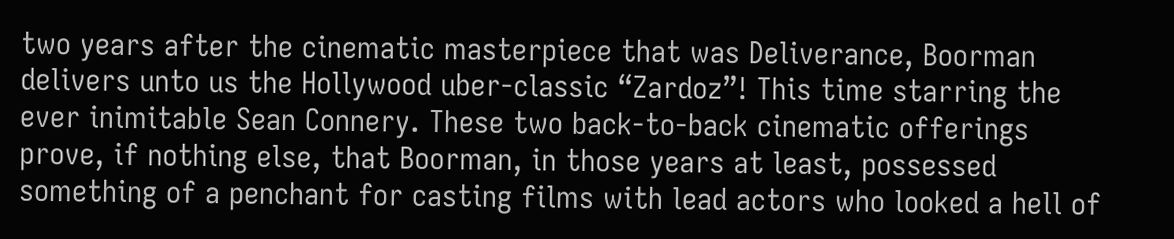two years after the cinematic masterpiece that was Deliverance, Boorman delivers unto us the Hollywood uber-classic “Zardoz”! This time starring the ever inimitable Sean Connery. These two back-to-back cinematic offerings prove, if nothing else, that Boorman, in those years at least, possessed something of a penchant for casting films with lead actors who looked a hell of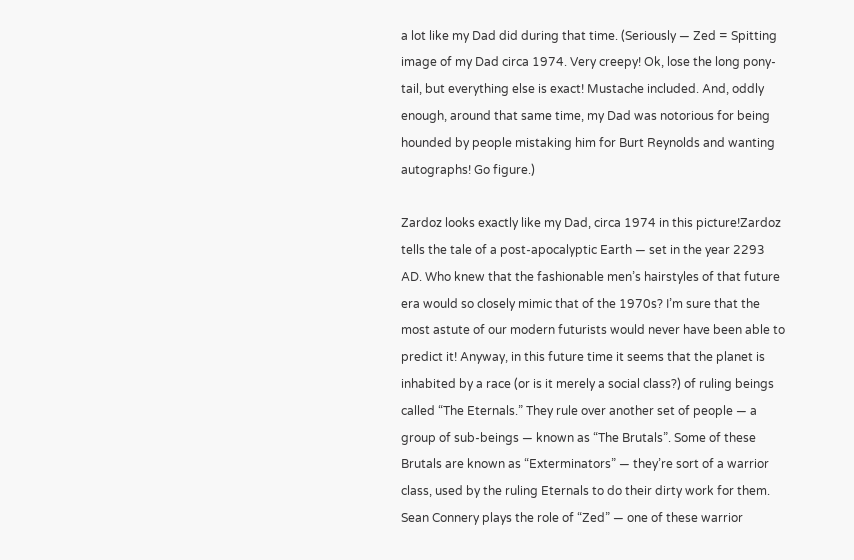a lot like my Dad did during that time. (Seriously — Zed = Spitting image of my Dad circa 1974. Very creepy! Ok, lose the long pony-tail, but everything else is exact! Mustache included. And, oddly enough, around that same time, my Dad was notorious for being hounded by people mistaking him for Burt Reynolds and wanting autographs! Go figure.)

Zardoz looks exactly like my Dad, circa 1974 in this picture!Zardoz tells the tale of a post-apocalyptic Earth — set in the year 2293 AD. Who knew that the fashionable men’s hairstyles of that future era would so closely mimic that of the 1970s? I’m sure that the most astute of our modern futurists would never have been able to predict it! Anyway, in this future time it seems that the planet is inhabited by a race (or is it merely a social class?) of ruling beings called “The Eternals.” They rule over another set of people — a group of sub-beings — known as “The Brutals”. Some of these Brutals are known as “Exterminators” — they’re sort of a warrior class, used by the ruling Eternals to do their dirty work for them. Sean Connery plays the role of “Zed” — one of these warrior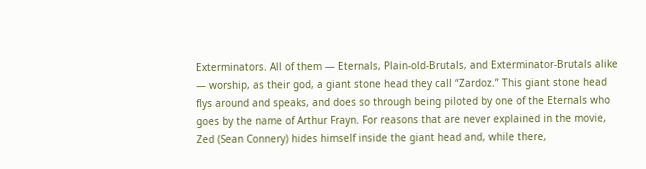Exterminators. All of them — Eternals, Plain-old-Brutals, and Exterminator-Brutals alike — worship, as their god, a giant stone head they call “Zardoz.” This giant stone head flys around and speaks, and does so through being piloted by one of the Eternals who goes by the name of Arthur Frayn. For reasons that are never explained in the movie, Zed (Sean Connery) hides himself inside the giant head and, while there,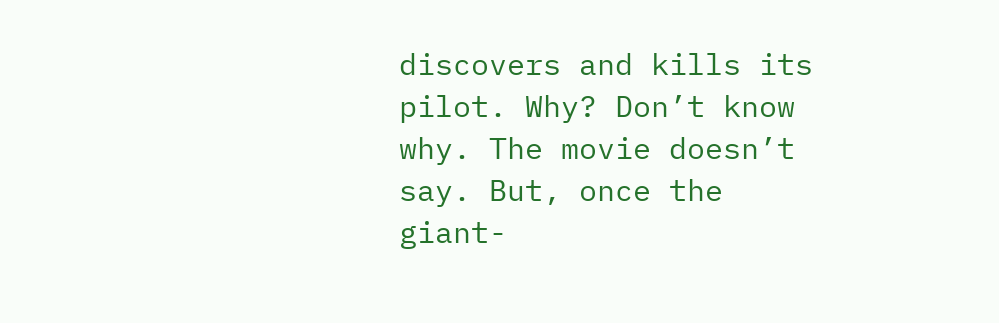discovers and kills its pilot. Why? Don’t know why. The movie doesn’t say. But, once the giant-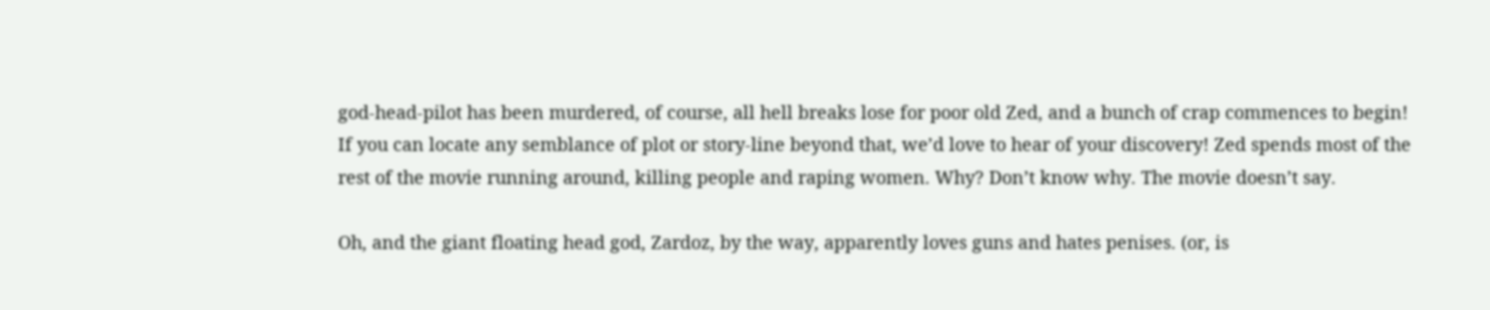god-head-pilot has been murdered, of course, all hell breaks lose for poor old Zed, and a bunch of crap commences to begin! If you can locate any semblance of plot or story-line beyond that, we’d love to hear of your discovery! Zed spends most of the rest of the movie running around, killing people and raping women. Why? Don’t know why. The movie doesn’t say.

Oh, and the giant floating head god, Zardoz, by the way, apparently loves guns and hates penises. (or, is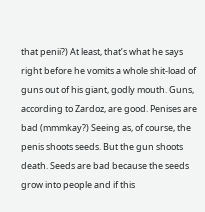that penii?) At least, that’s what he says right before he vomits a whole shit-load of guns out of his giant, godly mouth. Guns, according to Zardoz, are good. Penises are bad (mmmkay?) Seeing as, of course, the penis shoots seeds. But the gun shoots death. Seeds are bad because the seeds grow into people and if this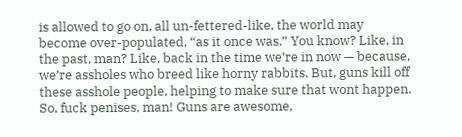is allowed to go on, all un-fettered-like, the world may become over-populated, “as it once was.” You know? Like, in the past, man? Like, back in the time we’re in now — because, we’re assholes who breed like horny rabbits. But, guns kill off these asshole people, helping to make sure that wont happen. So, fuck penises, man! Guns are awesome,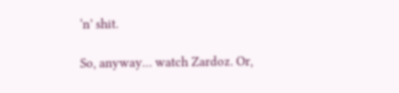‘n’ shit.

So, anyway… watch Zardoz. Or,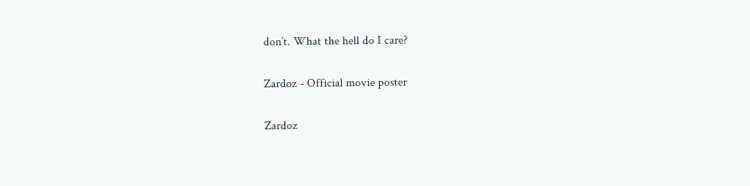don’t. What the hell do I care?

Zardoz - Official movie poster

Zardoz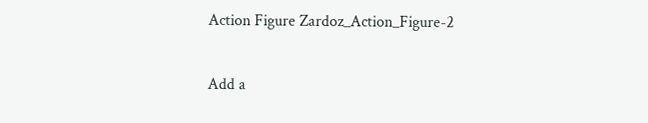Action Figure Zardoz_Action_Figure-2

Add a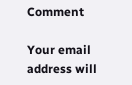Comment

Your email address will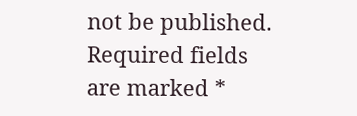not be published. Required fields are marked *